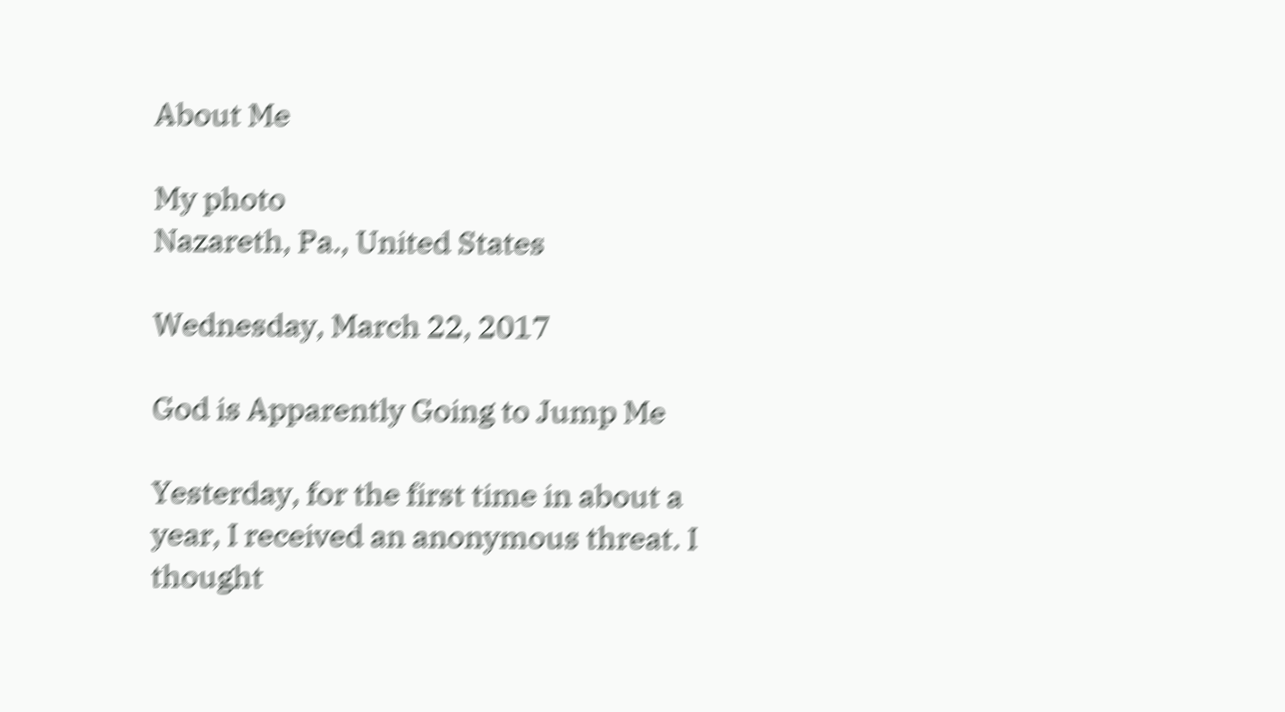About Me

My photo
Nazareth, Pa., United States

Wednesday, March 22, 2017

God is Apparently Going to Jump Me

Yesterday, for the first time in about a year, I received an anonymous threat. I thought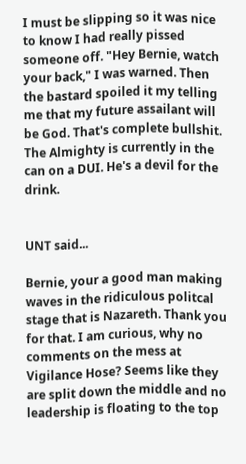I must be slipping so it was nice to know I had really pissed someone off. "Hey Bernie, watch your back," I was warned. Then the bastard spoiled it my telling me that my future assailant will be God. That's complete bullshit. The Almighty is currently in the can on a DUI. He's a devil for the drink.


UNT said...

Bernie, your a good man making waves in the ridiculous politcal stage that is Nazareth. Thank you for that. I am curious, why no comments on the mess at Vigilance Hose? Seems like they are split down the middle and no leadership is floating to the top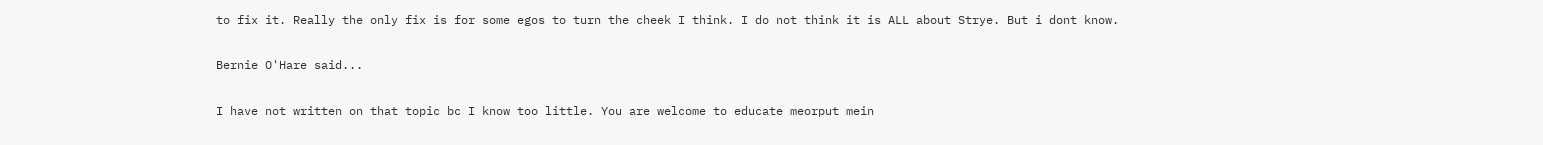to fix it. Really the only fix is for some egos to turn the cheek I think. I do not think it is ALL about Strye. But i dont know.

Bernie O'Hare said...

I have not written on that topic bc I know too little. You are welcome to educate meorput mein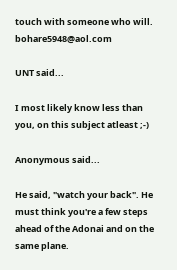touch with someone who will. bohare5948@aol.com

UNT said...

I most likely know less than you, on this subject atleast ;-)

Anonymous said...

He said, "watch your back". He must think you're a few steps ahead of the Adonai and on the same plane.